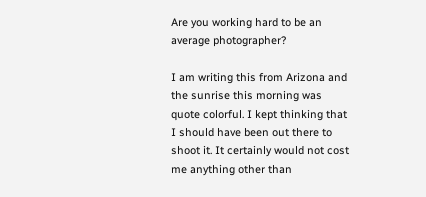Are you working hard to be an average photographer?

I am writing this from Arizona and the sunrise this morning was quote colorful. I kept thinking that I should have been out there to shoot it. It certainly would not cost me anything other than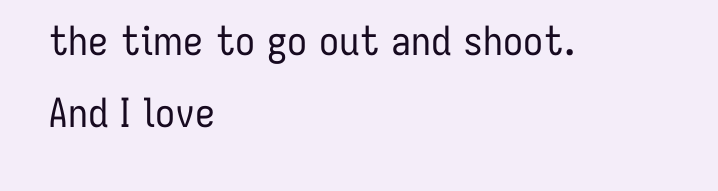the time to go out and shoot. And I love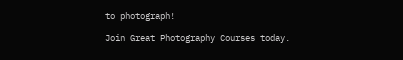to photograph!

Join Great Photography Courses today.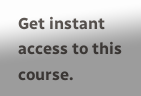Get instant access to this course.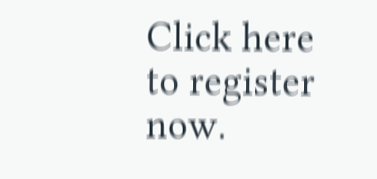Click here to register now.